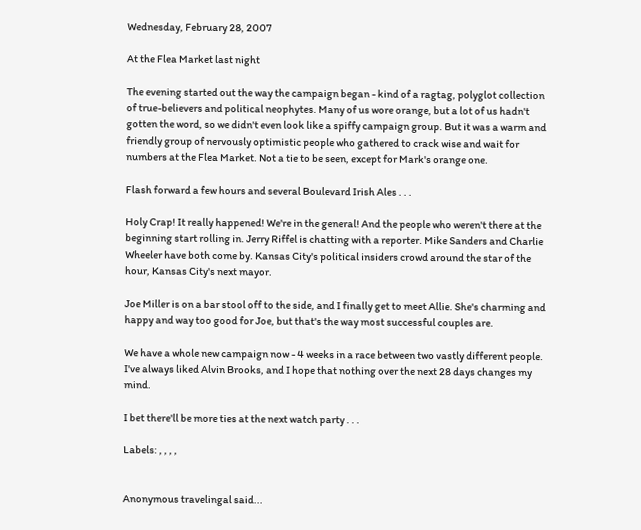Wednesday, February 28, 2007

At the Flea Market last night

The evening started out the way the campaign began - kind of a ragtag, polyglot collection of true-believers and political neophytes. Many of us wore orange, but a lot of us hadn't gotten the word, so we didn't even look like a spiffy campaign group. But it was a warm and friendly group of nervously optimistic people who gathered to crack wise and wait for numbers at the Flea Market. Not a tie to be seen, except for Mark's orange one.

Flash forward a few hours and several Boulevard Irish Ales . . .

Holy Crap! It really happened! We're in the general! And the people who weren't there at the beginning start rolling in. Jerry Riffel is chatting with a reporter. Mike Sanders and Charlie Wheeler have both come by. Kansas City's political insiders crowd around the star of the hour, Kansas City's next mayor.

Joe Miller is on a bar stool off to the side, and I finally get to meet Allie. She's charming and happy and way too good for Joe, but that's the way most successful couples are.

We have a whole new campaign now - 4 weeks in a race between two vastly different people. I've always liked Alvin Brooks, and I hope that nothing over the next 28 days changes my mind.

I bet there'll be more ties at the next watch party . . .

Labels: , , , ,


Anonymous travelingal said...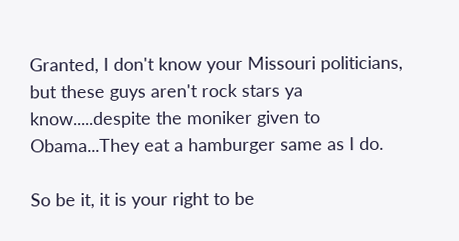Granted, I don't know your Missouri politicians, but these guys aren't rock stars ya know.....despite the moniker given to Obama...They eat a hamburger same as I do.

So be it, it is your right to be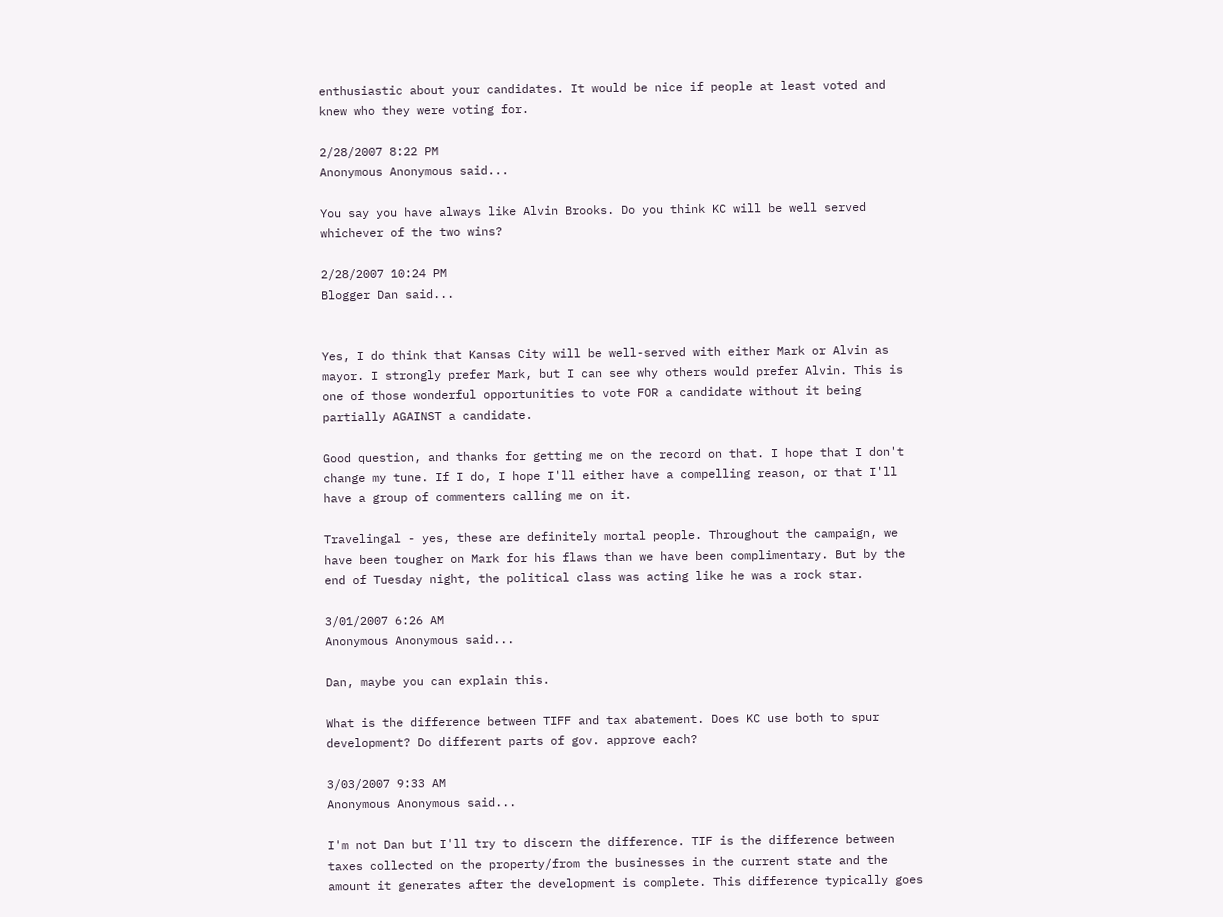enthusiastic about your candidates. It would be nice if people at least voted and knew who they were voting for.

2/28/2007 8:22 PM
Anonymous Anonymous said...

You say you have always like Alvin Brooks. Do you think KC will be well served whichever of the two wins?

2/28/2007 10:24 PM
Blogger Dan said...


Yes, I do think that Kansas City will be well-served with either Mark or Alvin as mayor. I strongly prefer Mark, but I can see why others would prefer Alvin. This is one of those wonderful opportunities to vote FOR a candidate without it being partially AGAINST a candidate.

Good question, and thanks for getting me on the record on that. I hope that I don't change my tune. If I do, I hope I'll either have a compelling reason, or that I'll have a group of commenters calling me on it.

Travelingal - yes, these are definitely mortal people. Throughout the campaign, we have been tougher on Mark for his flaws than we have been complimentary. But by the end of Tuesday night, the political class was acting like he was a rock star.

3/01/2007 6:26 AM
Anonymous Anonymous said...

Dan, maybe you can explain this.

What is the difference between TIFF and tax abatement. Does KC use both to spur development? Do different parts of gov. approve each?

3/03/2007 9:33 AM
Anonymous Anonymous said...

I'm not Dan but I'll try to discern the difference. TIF is the difference between taxes collected on the property/from the businesses in the current state and the amount it generates after the development is complete. This difference typically goes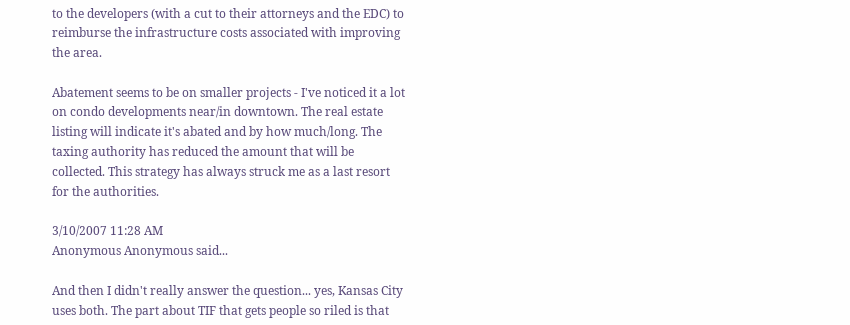to the developers (with a cut to their attorneys and the EDC) to reimburse the infrastructure costs associated with improving the area.

Abatement seems to be on smaller projects - I've noticed it a lot on condo developments near/in downtown. The real estate listing will indicate it's abated and by how much/long. The taxing authority has reduced the amount that will be collected. This strategy has always struck me as a last resort for the authorities.

3/10/2007 11:28 AM
Anonymous Anonymous said...

And then I didn't really answer the question... yes, Kansas City uses both. The part about TIF that gets people so riled is that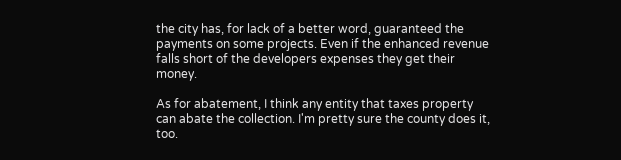the city has, for lack of a better word, guaranteed the payments on some projects. Even if the enhanced revenue falls short of the developers expenses they get their money.

As for abatement, I think any entity that taxes property can abate the collection. I'm pretty sure the county does it, too.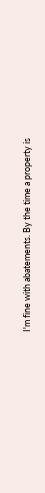I'm fine with abatements. By the time a property is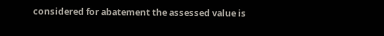considered for abatement the assessed value is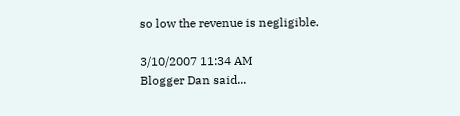so low the revenue is negligible.

3/10/2007 11:34 AM
Blogger Dan said...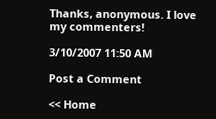Thanks, anonymous. I love my commenters!

3/10/2007 11:50 AM

Post a Comment

<< Home